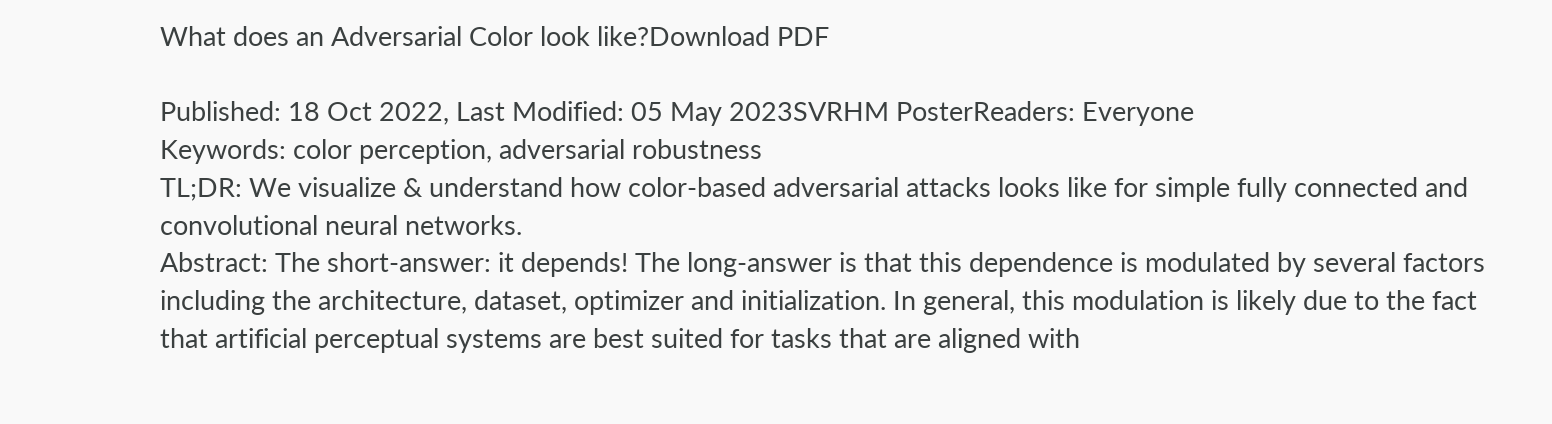What does an Adversarial Color look like?Download PDF

Published: 18 Oct 2022, Last Modified: 05 May 2023SVRHM PosterReaders: Everyone
Keywords: color perception, adversarial robustness
TL;DR: We visualize & understand how color-based adversarial attacks looks like for simple fully connected and convolutional neural networks.
Abstract: The short-answer: it depends! The long-answer is that this dependence is modulated by several factors including the architecture, dataset, optimizer and initialization. In general, this modulation is likely due to the fact that artificial perceptual systems are best suited for tasks that are aligned with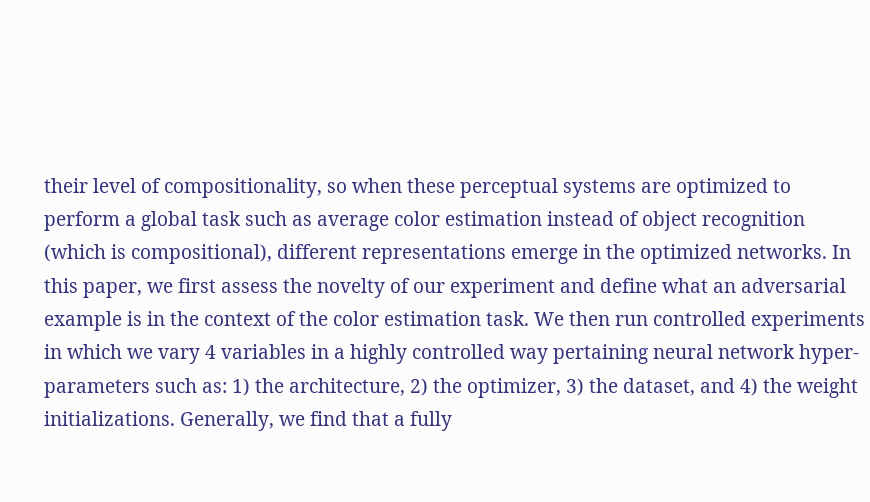their level of compositionality, so when these perceptual systems are optimized to perform a global task such as average color estimation instead of object recognition (which is compositional), different representations emerge in the optimized networks. In this paper, we first assess the novelty of our experiment and define what an adversarial example is in the context of the color estimation task. We then run controlled experiments in which we vary 4 variables in a highly controlled way pertaining neural network hyper-parameters such as: 1) the architecture, 2) the optimizer, 3) the dataset, and 4) the weight initializations. Generally, we find that a fully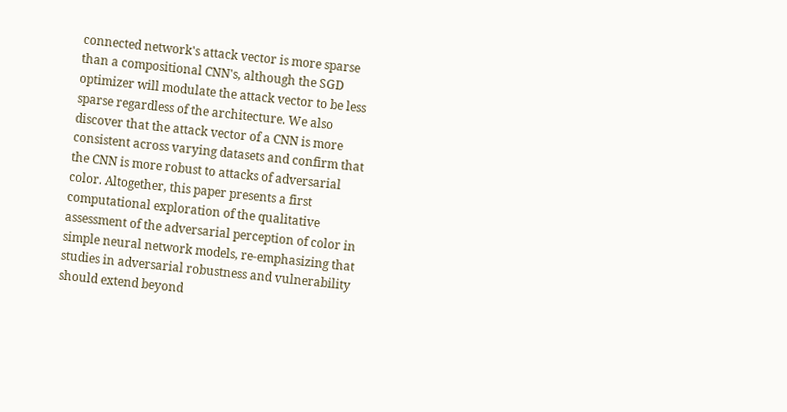connected network's attack vector is more sparse than a compositional CNN's, although the SGD optimizer will modulate the attack vector to be less sparse regardless of the architecture. We also discover that the attack vector of a CNN is more consistent across varying datasets and confirm that the CNN is more robust to attacks of adversarial color. Altogether, this paper presents a first computational exploration of the qualitative assessment of the adversarial perception of color in simple neural network models, re-emphasizing that studies in adversarial robustness and vulnerability should extend beyond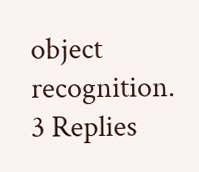object recognition.
3 Replies